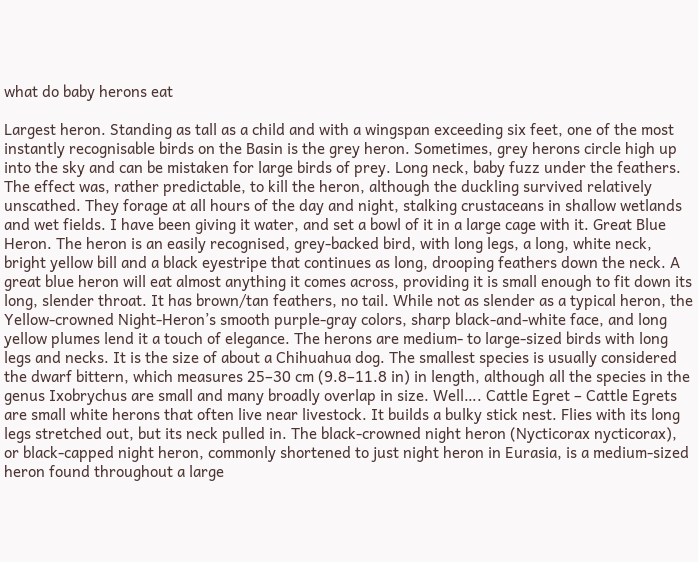what do baby herons eat

Largest heron. Standing as tall as a child and with a wingspan exceeding six feet, one of the most instantly recognisable birds on the Basin is the grey heron. Sometimes, grey herons circle high up into the sky and can be mistaken for large birds of prey. Long neck, baby fuzz under the feathers. The effect was, rather predictable, to kill the heron, although the duckling survived relatively unscathed. They forage at all hours of the day and night, stalking crustaceans in shallow wetlands and wet fields. I have been giving it water, and set a bowl of it in a large cage with it. Great Blue Heron. The heron is an easily recognised, grey-backed bird, with long legs, a long, white neck, bright yellow bill and a black eyestripe that continues as long, drooping feathers down the neck. A great blue heron will eat almost anything it comes across, providing it is small enough to fit down its long, slender throat. It has brown/tan feathers, no tail. While not as slender as a typical heron, the Yellow-crowned Night-Heron’s smooth purple-gray colors, sharp black-and-white face, and long yellow plumes lend it a touch of elegance. The herons are medium- to large-sized birds with long legs and necks. It is the size of about a Chihuahua dog. The smallest species is usually considered the dwarf bittern, which measures 25–30 cm (9.8–11.8 in) in length, although all the species in the genus Ixobrychus are small and many broadly overlap in size. Well…. Cattle Egret – Cattle Egrets are small white herons that often live near livestock. It builds a bulky stick nest. Flies with its long legs stretched out, but its neck pulled in. The black-crowned night heron (Nycticorax nycticorax), or black-capped night heron, commonly shortened to just night heron in Eurasia, is a medium-sized heron found throughout a large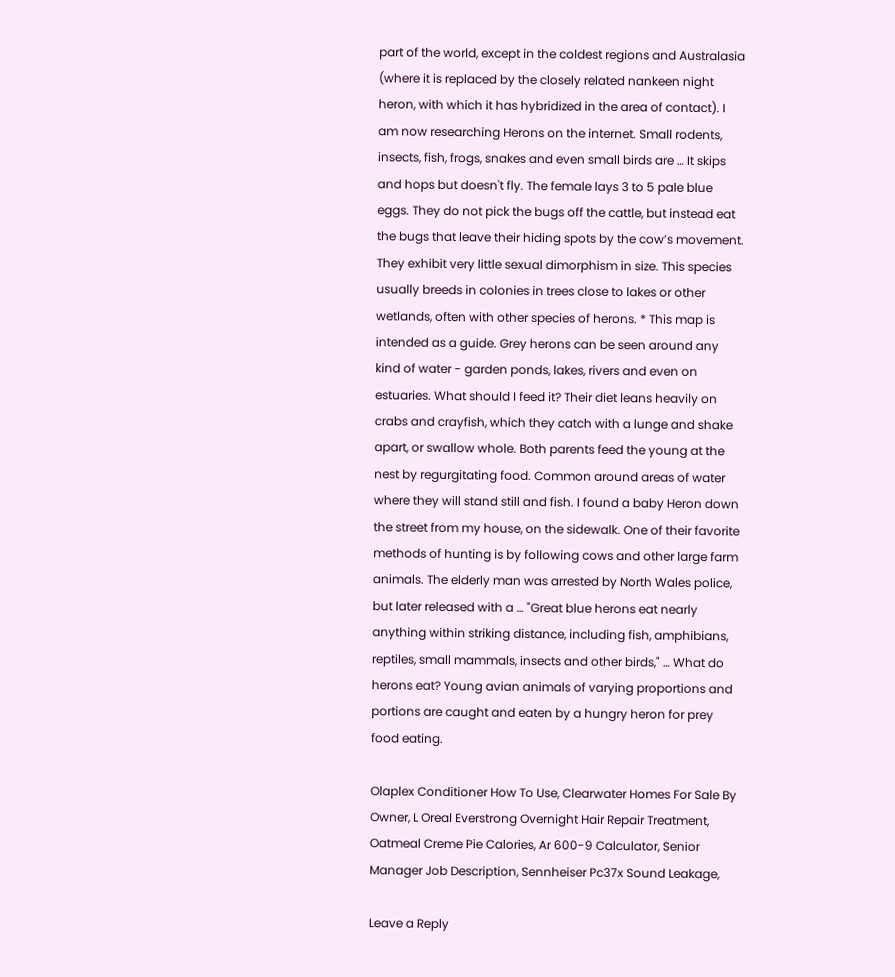part of the world, except in the coldest regions and Australasia (where it is replaced by the closely related nankeen night heron, with which it has hybridized in the area of contact). I am now researching Herons on the internet. Small rodents, insects, fish, frogs, snakes and even small birds are … It skips and hops but doesn't fly. The female lays 3 to 5 pale blue eggs. They do not pick the bugs off the cattle, but instead eat the bugs that leave their hiding spots by the cow’s movement. They exhibit very little sexual dimorphism in size. This species usually breeds in colonies in trees close to lakes or other wetlands, often with other species of herons. * This map is intended as a guide. Grey herons can be seen around any kind of water - garden ponds, lakes, rivers and even on estuaries. What should I feed it? Their diet leans heavily on crabs and crayfish, which they catch with a lunge and shake apart, or swallow whole. Both parents feed the young at the nest by regurgitating food. Common around areas of water where they will stand still and fish. I found a baby Heron down the street from my house, on the sidewalk. One of their favorite methods of hunting is by following cows and other large farm animals. The elderly man was arrested by North Wales police, but later released with a … "Great blue herons eat nearly anything within striking distance, including fish, amphibians, reptiles, small mammals, insects and other birds," … What do herons eat? Young avian animals of varying proportions and portions are caught and eaten by a hungry heron for prey food eating.

Olaplex Conditioner How To Use, Clearwater Homes For Sale By Owner, L Oreal Everstrong Overnight Hair Repair Treatment, Oatmeal Creme Pie Calories, Ar 600-9 Calculator, Senior Manager Job Description, Sennheiser Pc37x Sound Leakage,

Leave a Reply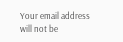Your email address will not be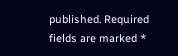published. Required fields are marked *